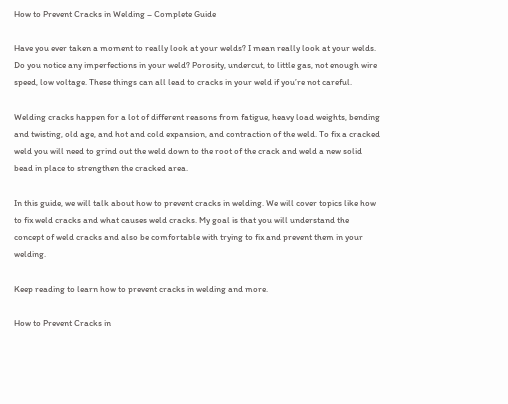How to Prevent Cracks in Welding – Complete Guide

Have you ever taken a moment to really look at your welds? I mean really look at your welds. Do you notice any imperfections in your weld? Porosity, undercut, to little gas, not enough wire speed, low voltage. These things can all lead to cracks in your weld if you’re not careful.

Welding cracks happen for a lot of different reasons from fatigue, heavy load weights, bending and twisting, old age, and hot and cold expansion, and contraction of the weld. To fix a cracked weld you will need to grind out the weld down to the root of the crack and weld a new solid bead in place to strengthen the cracked area.

In this guide, we will talk about how to prevent cracks in welding. We will cover topics like how to fix weld cracks and what causes weld cracks. My goal is that you will understand the concept of weld cracks and also be comfortable with trying to fix and prevent them in your welding.

Keep reading to learn how to prevent cracks in welding and more.

How to Prevent Cracks in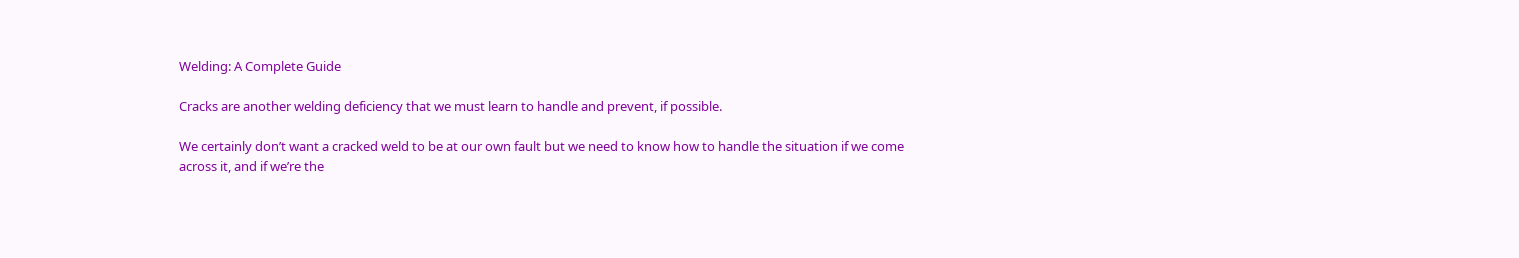Welding: A Complete Guide

Cracks are another welding deficiency that we must learn to handle and prevent, if possible.

We certainly don’t want a cracked weld to be at our own fault but we need to know how to handle the situation if we come across it, and if we’re the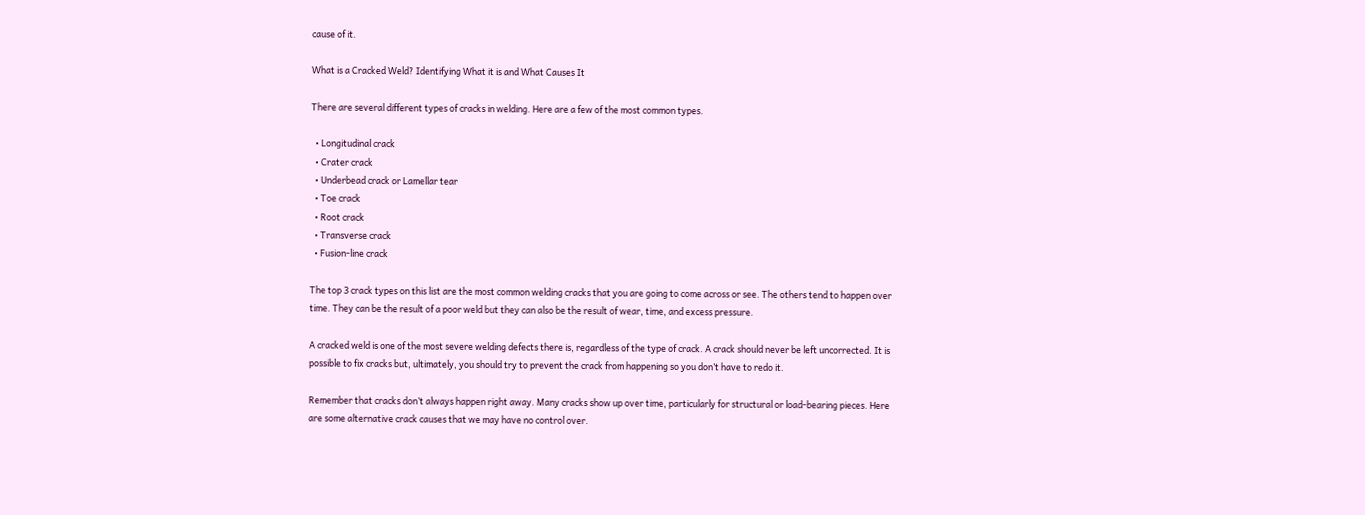cause of it.

What is a Cracked Weld? Identifying What it is and What Causes It

There are several different types of cracks in welding. Here are a few of the most common types.

  • Longitudinal crack
  • Crater crack
  • Underbead crack or Lamellar tear
  • Toe crack
  • Root crack
  • Transverse crack
  • Fusion-line crack

The top 3 crack types on this list are the most common welding cracks that you are going to come across or see. The others tend to happen over time. They can be the result of a poor weld but they can also be the result of wear, time, and excess pressure.

A cracked weld is one of the most severe welding defects there is, regardless of the type of crack. A crack should never be left uncorrected. It is possible to fix cracks but, ultimately, you should try to prevent the crack from happening so you don’t have to redo it.

Remember that cracks don’t always happen right away. Many cracks show up over time, particularly for structural or load-bearing pieces. Here are some alternative crack causes that we may have no control over.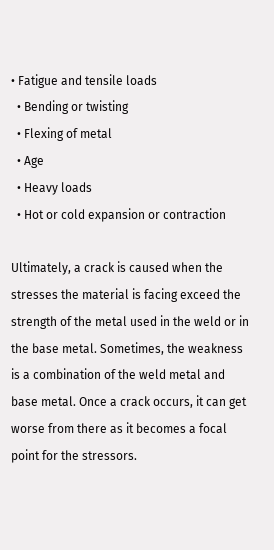• Fatigue and tensile loads
  • Bending or twisting
  • Flexing of metal
  • Age
  • Heavy loads
  • Hot or cold expansion or contraction

Ultimately, a crack is caused when the stresses the material is facing exceed the strength of the metal used in the weld or in the base metal. Sometimes, the weakness is a combination of the weld metal and base metal. Once a crack occurs, it can get worse from there as it becomes a focal point for the stressors.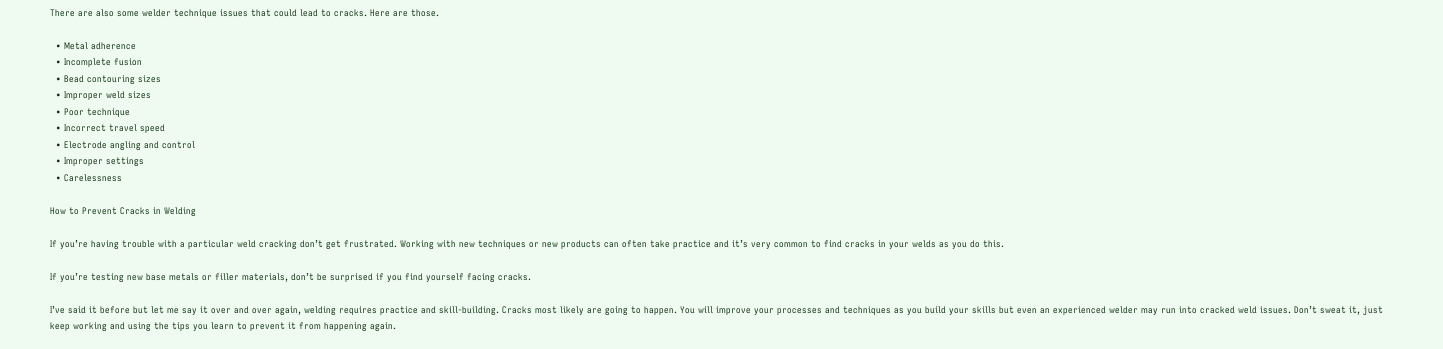There are also some welder technique issues that could lead to cracks. Here are those.

  • Metal adherence
  • Incomplete fusion
  • Bead contouring sizes
  • Improper weld sizes
  • Poor technique
  • Incorrect travel speed
  • Electrode angling and control
  • Improper settings
  • Carelessness

How to Prevent Cracks in Welding

If you’re having trouble with a particular weld cracking don’t get frustrated. Working with new techniques or new products can often take practice and it’s very common to find cracks in your welds as you do this.

If you’re testing new base metals or filler materials, don’t be surprised if you find yourself facing cracks.

I’ve said it before but let me say it over and over again, welding requires practice and skill-building. Cracks most likely are going to happen. You will improve your processes and techniques as you build your skills but even an experienced welder may run into cracked weld issues. Don’t sweat it, just keep working and using the tips you learn to prevent it from happening again.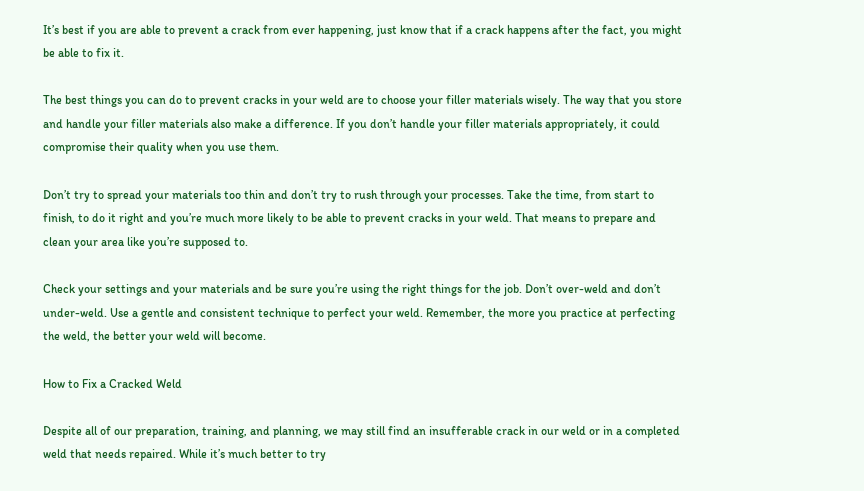It’s best if you are able to prevent a crack from ever happening, just know that if a crack happens after the fact, you might be able to fix it.

The best things you can do to prevent cracks in your weld are to choose your filler materials wisely. The way that you store and handle your filler materials also make a difference. If you don’t handle your filler materials appropriately, it could compromise their quality when you use them.

Don’t try to spread your materials too thin and don’t try to rush through your processes. Take the time, from start to finish, to do it right and you’re much more likely to be able to prevent cracks in your weld. That means to prepare and clean your area like you’re supposed to.

Check your settings and your materials and be sure you’re using the right things for the job. Don’t over-weld and don’t under-weld. Use a gentle and consistent technique to perfect your weld. Remember, the more you practice at perfecting the weld, the better your weld will become.

How to Fix a Cracked Weld

Despite all of our preparation, training, and planning, we may still find an insufferable crack in our weld or in a completed weld that needs repaired. While it’s much better to try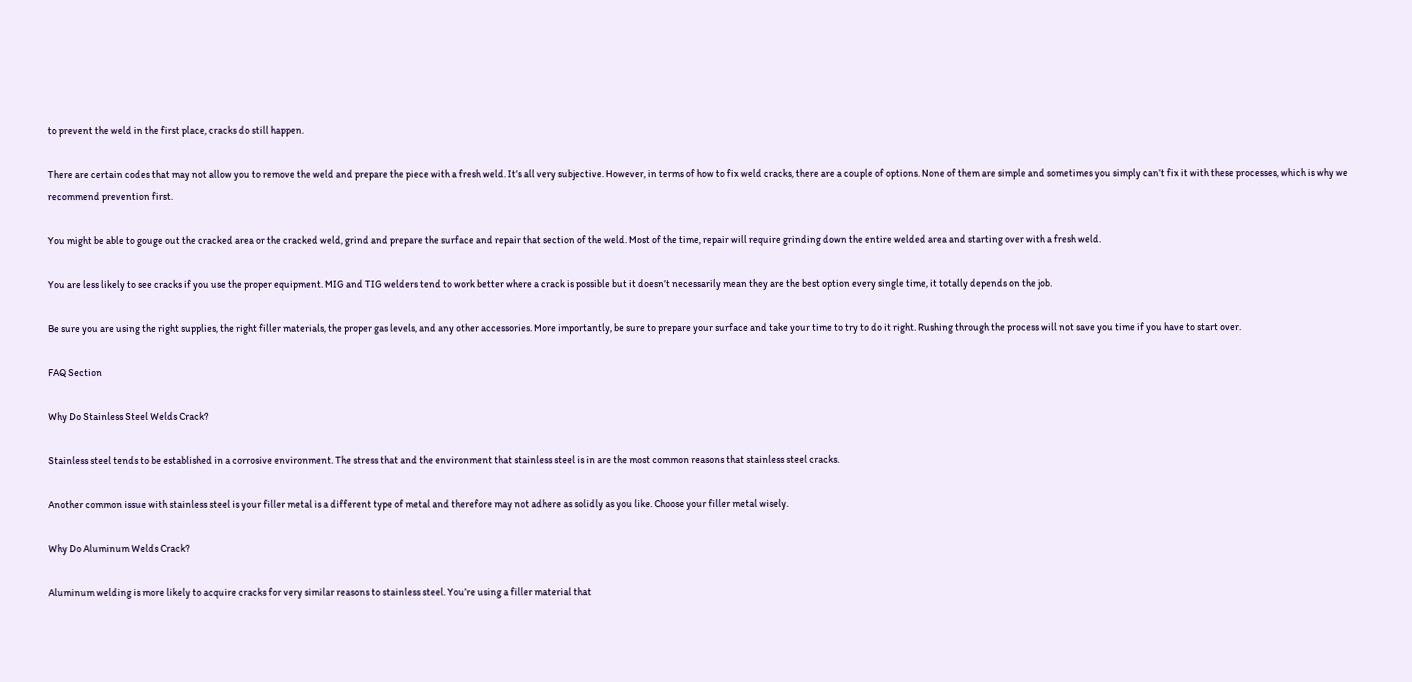to prevent the weld in the first place, cracks do still happen.

There are certain codes that may not allow you to remove the weld and prepare the piece with a fresh weld. It’s all very subjective. However, in terms of how to fix weld cracks, there are a couple of options. None of them are simple and sometimes you simply can’t fix it with these processes, which is why we recommend prevention first.

You might be able to gouge out the cracked area or the cracked weld, grind and prepare the surface and repair that section of the weld. Most of the time, repair will require grinding down the entire welded area and starting over with a fresh weld.

You are less likely to see cracks if you use the proper equipment. MIG and TIG welders tend to work better where a crack is possible but it doesn’t necessarily mean they are the best option every single time, it totally depends on the job.

Be sure you are using the right supplies, the right filler materials, the proper gas levels, and any other accessories. More importantly, be sure to prepare your surface and take your time to try to do it right. Rushing through the process will not save you time if you have to start over.

FAQ Section

Why Do Stainless Steel Welds Crack?

Stainless steel tends to be established in a corrosive environment. The stress that and the environment that stainless steel is in are the most common reasons that stainless steel cracks.

Another common issue with stainless steel is your filler metal is a different type of metal and therefore may not adhere as solidly as you like. Choose your filler metal wisely.

Why Do Aluminum Welds Crack?

Aluminum welding is more likely to acquire cracks for very similar reasons to stainless steel. You’re using a filler material that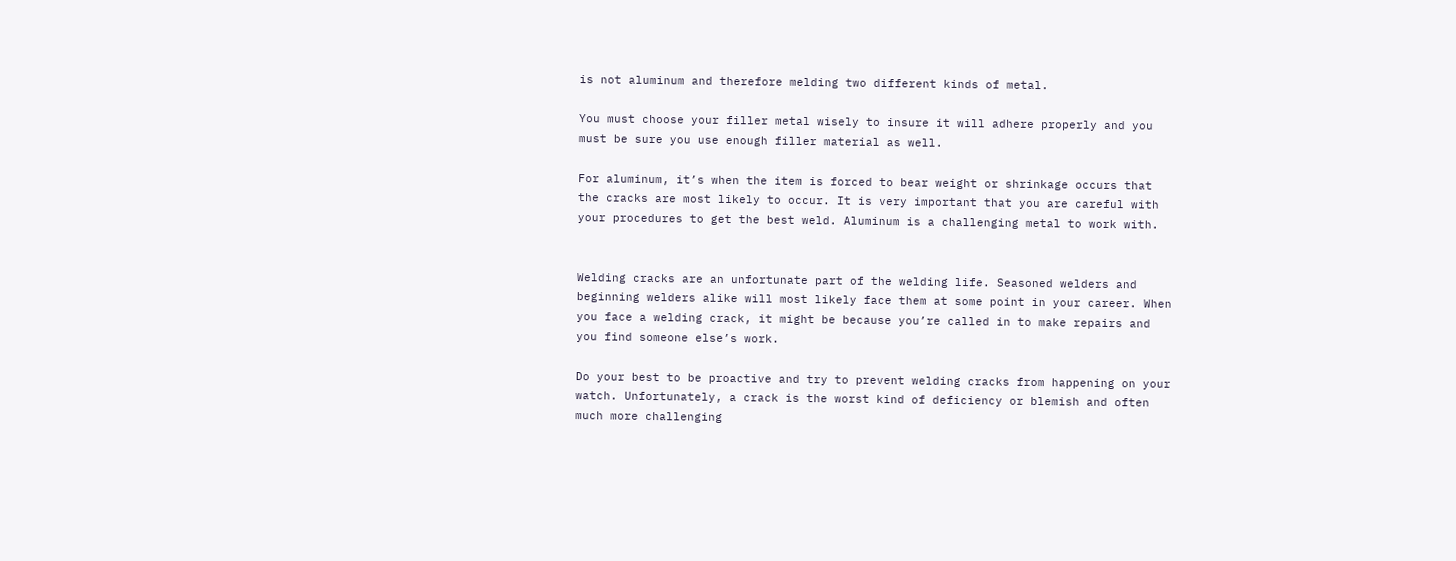is not aluminum and therefore melding two different kinds of metal.

You must choose your filler metal wisely to insure it will adhere properly and you must be sure you use enough filler material as well.

For aluminum, it’s when the item is forced to bear weight or shrinkage occurs that the cracks are most likely to occur. It is very important that you are careful with your procedures to get the best weld. Aluminum is a challenging metal to work with.


Welding cracks are an unfortunate part of the welding life. Seasoned welders and beginning welders alike will most likely face them at some point in your career. When you face a welding crack, it might be because you’re called in to make repairs and you find someone else’s work.

Do your best to be proactive and try to prevent welding cracks from happening on your watch. Unfortunately, a crack is the worst kind of deficiency or blemish and often much more challenging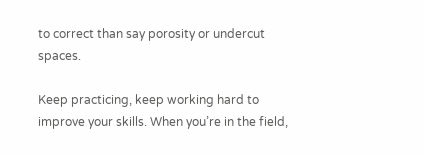to correct than say porosity or undercut spaces.

Keep practicing, keep working hard to improve your skills. When you’re in the field,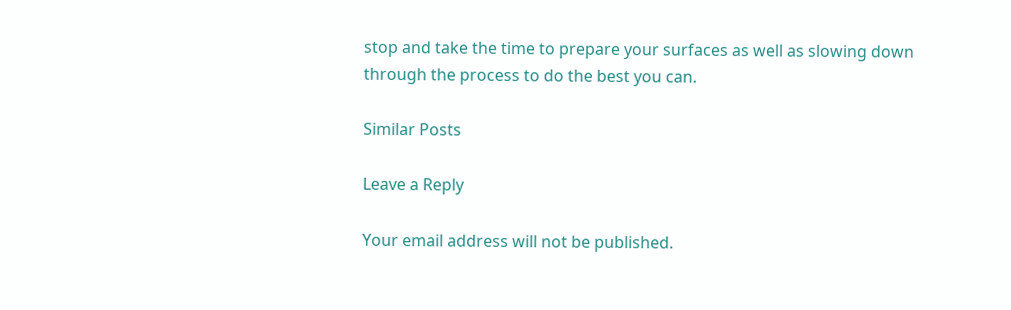stop and take the time to prepare your surfaces as well as slowing down through the process to do the best you can.

Similar Posts

Leave a Reply

Your email address will not be published.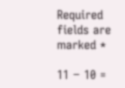Required fields are marked *

11 − 10 =